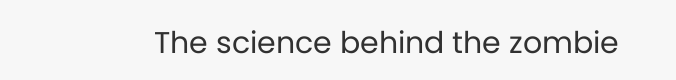The science behind the zombie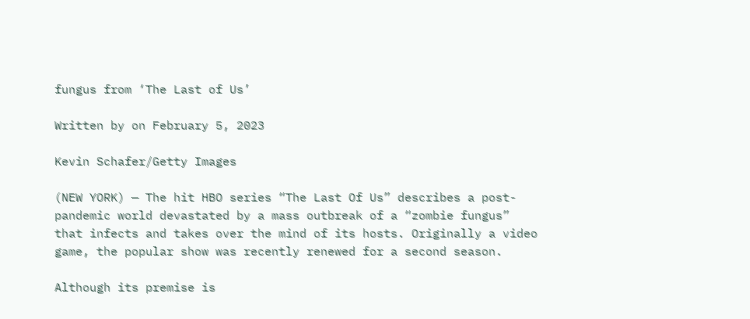fungus from ‘The Last of Us’

Written by on February 5, 2023

Kevin Schafer/Getty Images

(NEW YORK) — The hit HBO series “The Last Of Us” describes a post-pandemic world devastated by a mass outbreak of a “zombie fungus” that infects and takes over the mind of its hosts. Originally a video game, the popular show was recently renewed for a second season.

Although its premise is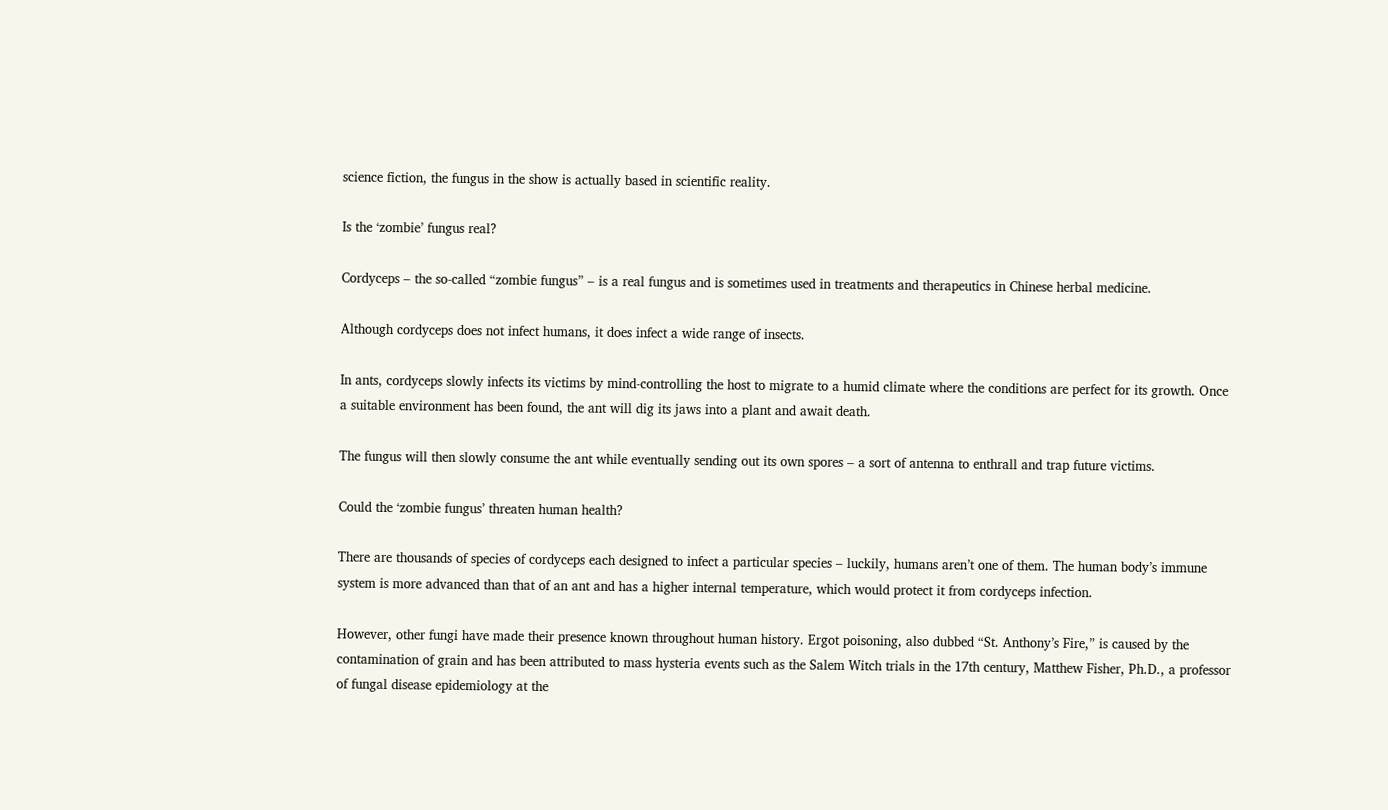science fiction, the fungus in the show is actually based in scientific reality.

Is the ‘zombie’ fungus real?

Cordyceps – the so-called “zombie fungus” – is a real fungus and is sometimes used in treatments and therapeutics in Chinese herbal medicine.

Although cordyceps does not infect humans, it does infect a wide range of insects.

In ants, cordyceps slowly infects its victims by mind-controlling the host to migrate to a humid climate where the conditions are perfect for its growth. Once a suitable environment has been found, the ant will dig its jaws into a plant and await death.

The fungus will then slowly consume the ant while eventually sending out its own spores – a sort of antenna to enthrall and trap future victims.

Could the ‘zombie fungus’ threaten human health?

There are thousands of species of cordyceps each designed to infect a particular species – luckily, humans aren’t one of them. The human body’s immune system is more advanced than that of an ant and has a higher internal temperature, which would protect it from cordyceps infection.

However, other fungi have made their presence known throughout human history. Ergot poisoning, also dubbed “St. Anthony’s Fire,” is caused by the contamination of grain and has been attributed to mass hysteria events such as the Salem Witch trials in the 17th century, Matthew Fisher, Ph.D., a professor of fungal disease epidemiology at the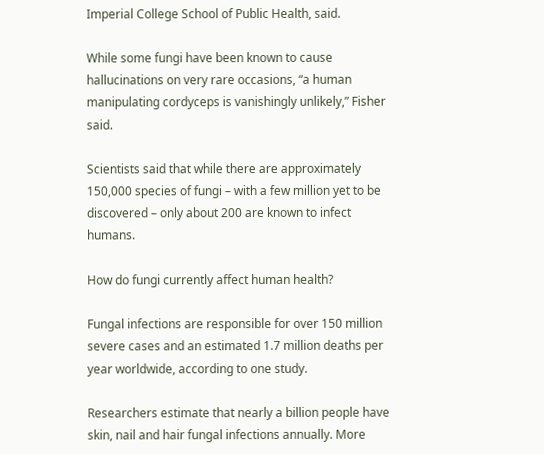Imperial College School of Public Health, said.

While some fungi have been known to cause hallucinations on very rare occasions, “a human manipulating cordyceps is vanishingly unlikely,” Fisher said.

Scientists said that while there are approximately 150,000 species of fungi – with a few million yet to be discovered – only about 200 are known to infect humans.

How do fungi currently affect human health?

Fungal infections are responsible for over 150 million severe cases and an estimated 1.7 million deaths per year worldwide, according to one study.

Researchers estimate that nearly a billion people have skin, nail and hair fungal infections annually. More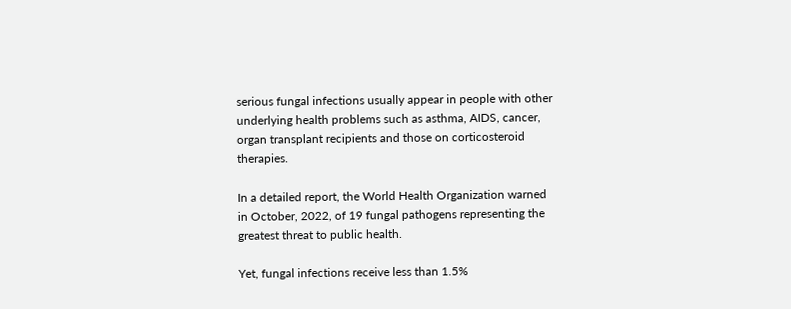serious fungal infections usually appear in people with other underlying health problems such as asthma, AIDS, cancer, organ transplant recipients and those on corticosteroid therapies.

In a detailed report, the World Health Organization warned in October, 2022, of 19 fungal pathogens representing the greatest threat to public health.

Yet, fungal infections receive less than 1.5%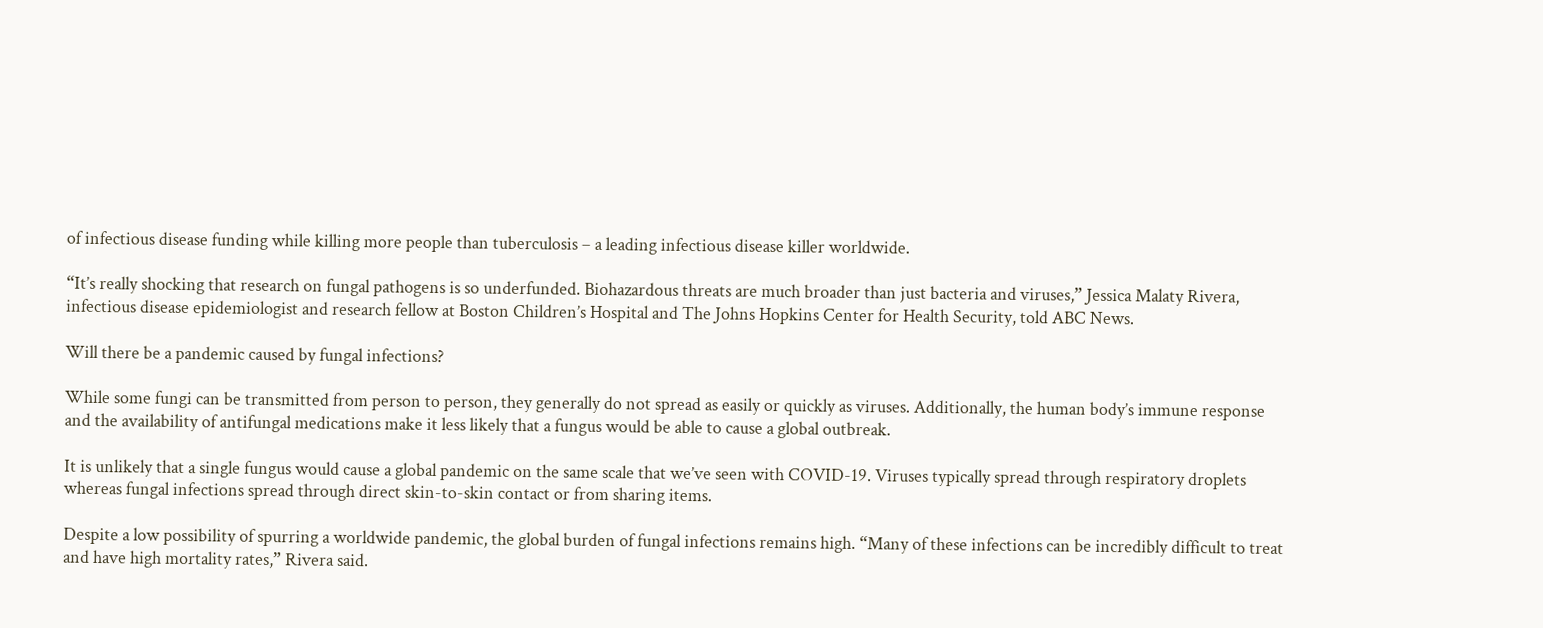of infectious disease funding while killing more people than tuberculosis – a leading infectious disease killer worldwide.

“It’s really shocking that research on fungal pathogens is so underfunded. Biohazardous threats are much broader than just bacteria and viruses,” Jessica Malaty Rivera, infectious disease epidemiologist and research fellow at Boston Children’s Hospital and The Johns Hopkins Center for Health Security, told ABC News.

Will there be a pandemic caused by fungal infections?

While some fungi can be transmitted from person to person, they generally do not spread as easily or quickly as viruses. Additionally, the human body’s immune response and the availability of antifungal medications make it less likely that a fungus would be able to cause a global outbreak.

It is unlikely that a single fungus would cause a global pandemic on the same scale that we’ve seen with COVID-19. Viruses typically spread through respiratory droplets whereas fungal infections spread through direct skin-to-skin contact or from sharing items.

Despite a low possibility of spurring a worldwide pandemic, the global burden of fungal infections remains high. “Many of these infections can be incredibly difficult to treat and have high mortality rates,” Rivera said.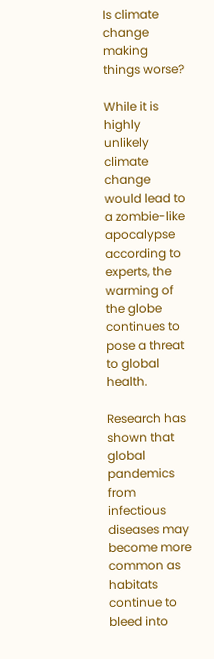Is climate change making things worse?

While it is highly unlikely climate change would lead to a zombie-like apocalypse according to experts, the warming of the globe continues to pose a threat to global health.

Research has shown that global pandemics from infectious diseases may become more common as habitats continue to bleed into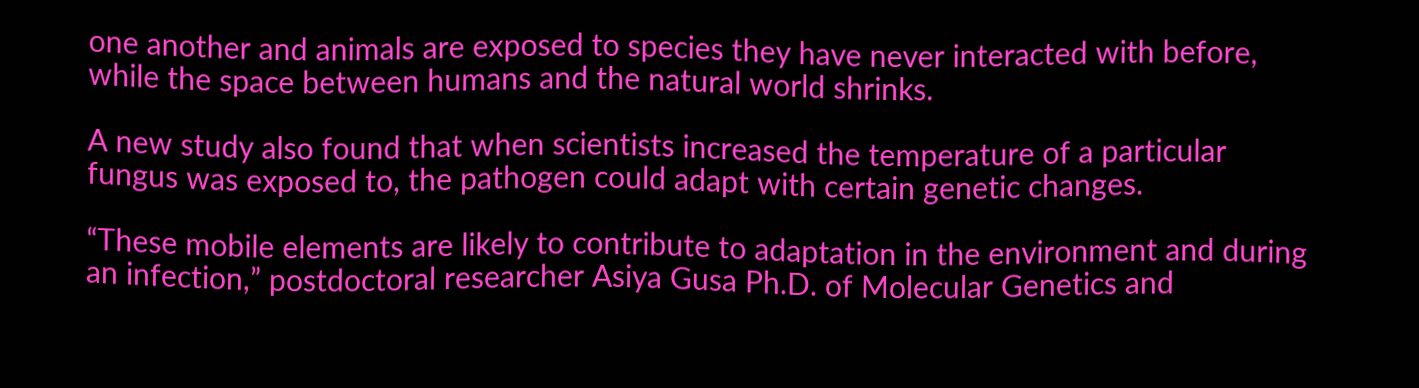one another and animals are exposed to species they have never interacted with before, while the space between humans and the natural world shrinks.

A new study also found that when scientists increased the temperature of a particular fungus was exposed to, the pathogen could adapt with certain genetic changes.

“These mobile elements are likely to contribute to adaptation in the environment and during an infection,” postdoctoral researcher Asiya Gusa Ph.D. of Molecular Genetics and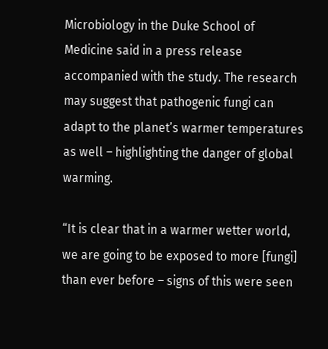Microbiology in the Duke School of Medicine said in a press release accompanied with the study. The research may suggest that pathogenic fungi can adapt to the planet’s warmer temperatures as well – highlighting the danger of global warming.

“It is clear that in a warmer wetter world, we are going to be exposed to more [fungi] than ever before – signs of this were seen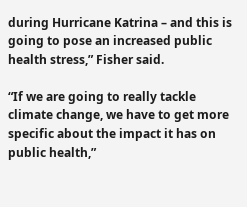during Hurricane Katrina – and this is going to pose an increased public health stress,” Fisher said.

“If we are going to really tackle climate change, we have to get more specific about the impact it has on public health,”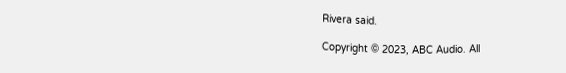Rivera said.

Copyright © 2023, ABC Audio. All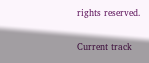rights reserved.

Current track